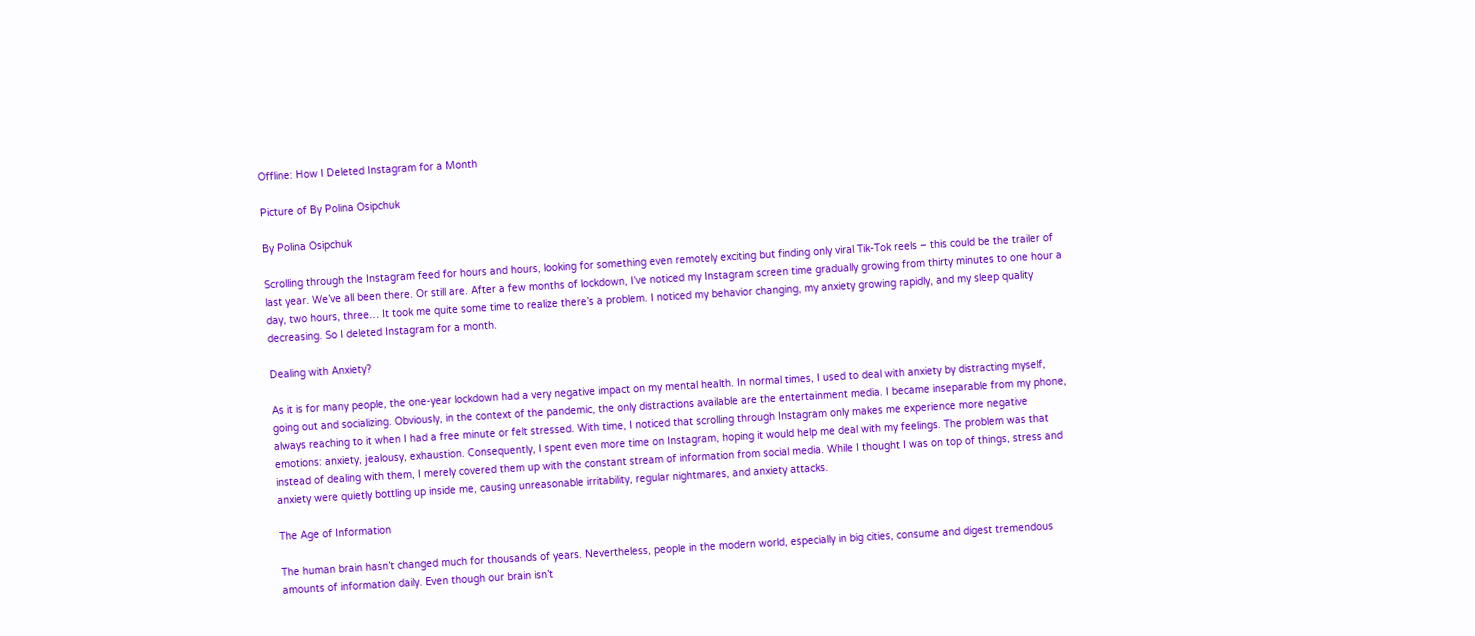Offline: How I Deleted Instagram for a Month

Picture of By Polina Osipchuk

By Polina Osipchuk

Scrolling through the Instagram feed for hours and hours, looking for something even remotely exciting but finding only viral Tik-Tok reels – this could be the trailer of last year. We’ve all been there. Or still are. After a few months of lockdown, I’ve noticed my Instagram screen time gradually growing from thirty minutes to one hour a day, two hours, three… It took me quite some time to realize there’s a problem. I noticed my behavior changing, my anxiety growing rapidly, and my sleep quality decreasing. So I deleted Instagram for a month.

Dealing with Anxiety?

As it is for many people, the one-year lockdown had a very negative impact on my mental health. In normal times, I used to deal with anxiety by distracting myself, going out and socializing. Obviously, in the context of the pandemic, the only distractions available are the entertainment media. I became inseparable from my phone, always reaching to it when I had a free minute or felt stressed. With time, I noticed that scrolling through Instagram only makes me experience more negative emotions: anxiety, jealousy, exhaustion. Consequently, I spent even more time on Instagram, hoping it would help me deal with my feelings. The problem was that instead of dealing with them, I merely covered them up with the constant stream of information from social media. While I thought I was on top of things, stress and anxiety were quietly bottling up inside me, causing unreasonable irritability, regular nightmares, and anxiety attacks.

The Age of Information

The human brain hasn’t changed much for thousands of years. Nevertheless, people in the modern world, especially in big cities, consume and digest tremendous amounts of information daily. Even though our brain isn’t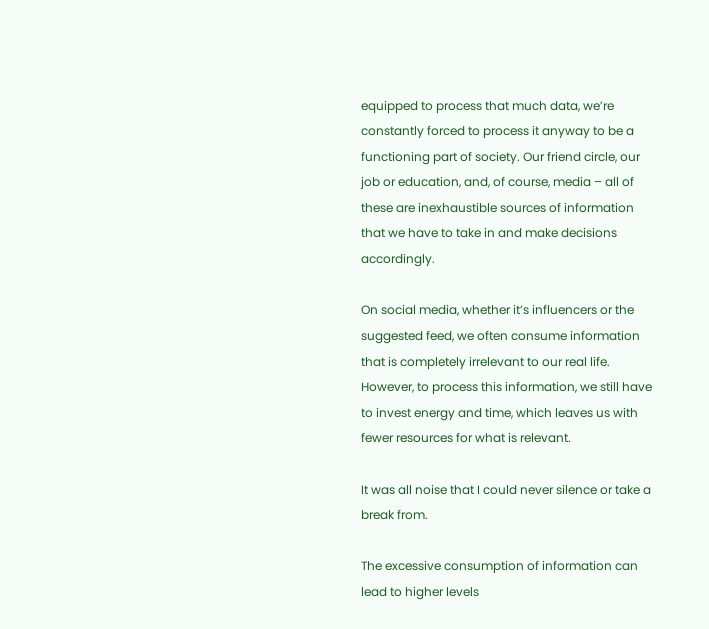equipped to process that much data, we’re constantly forced to process it anyway to be a functioning part of society. Our friend circle, our job or education, and, of course, media – all of these are inexhaustible sources of information that we have to take in and make decisions accordingly.

On social media, whether it’s influencers or the suggested feed, we often consume information that is completely irrelevant to our real life. However, to process this information, we still have to invest energy and time, which leaves us with fewer resources for what is relevant.

It was all noise that I could never silence or take a break from.

The excessive consumption of information can lead to higher levels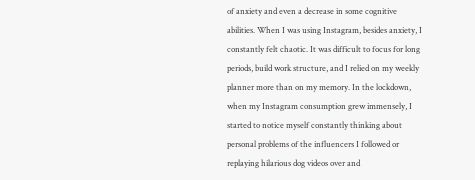of anxiety and even a decrease in some cognitive abilities. When I was using Instagram, besides anxiety, I constantly felt chaotic. It was difficult to focus for long periods, build work structure, and I relied on my weekly planner more than on my memory. In the lockdown, when my Instagram consumption grew immensely, I started to notice myself constantly thinking about personal problems of the influencers I followed or replaying hilarious dog videos over and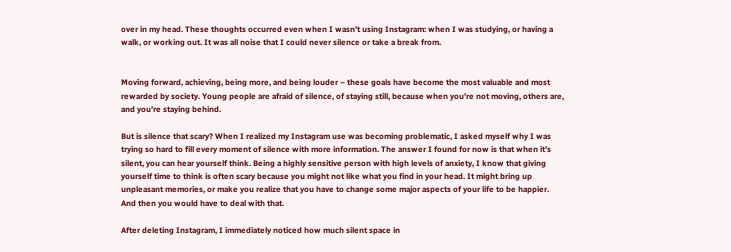over in my head. These thoughts occurred even when I wasn’t using Instagram: when I was studying, or having a walk, or working out. It was all noise that I could never silence or take a break from.


Moving forward, achieving, being more, and being louder – these goals have become the most valuable and most rewarded by society. Young people are afraid of silence, of staying still, because when you’re not moving, others are, and you’re staying behind.

But is silence that scary? When I realized my Instagram use was becoming problematic, I asked myself why I was trying so hard to fill every moment of silence with more information. The answer I found for now is that when it’s silent, you can hear yourself think. Being a highly sensitive person with high levels of anxiety, I know that giving yourself time to think is often scary because you might not like what you find in your head. It might bring up unpleasant memories, or make you realize that you have to change some major aspects of your life to be happier. And then you would have to deal with that.

After deleting Instagram, I immediately noticed how much silent space in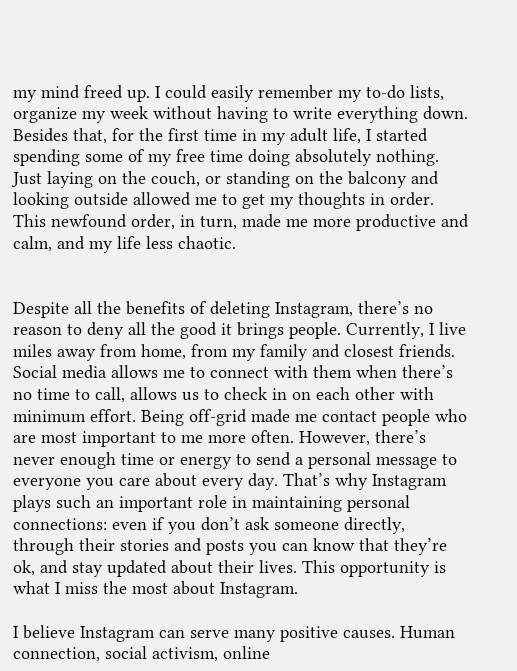my mind freed up. I could easily remember my to-do lists, organize my week without having to write everything down. Besides that, for the first time in my adult life, I started spending some of my free time doing absolutely nothing. Just laying on the couch, or standing on the balcony and looking outside allowed me to get my thoughts in order. This newfound order, in turn, made me more productive and calm, and my life less chaotic.


Despite all the benefits of deleting Instagram, there’s no reason to deny all the good it brings people. Currently, I live miles away from home, from my family and closest friends. Social media allows me to connect with them when there’s no time to call, allows us to check in on each other with minimum effort. Being off-grid made me contact people who are most important to me more often. However, there’s never enough time or energy to send a personal message to everyone you care about every day. That’s why Instagram plays such an important role in maintaining personal connections: even if you don’t ask someone directly, through their stories and posts you can know that they’re ok, and stay updated about their lives. This opportunity is what I miss the most about Instagram.

I believe Instagram can serve many positive causes. Human connection, social activism, online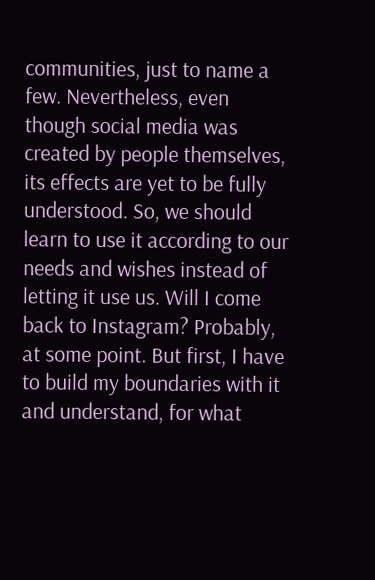communities, just to name a few. Nevertheless, even though social media was created by people themselves, its effects are yet to be fully understood. So, we should learn to use it according to our needs and wishes instead of letting it use us. Will I come back to Instagram? Probably, at some point. But first, I have to build my boundaries with it and understand, for what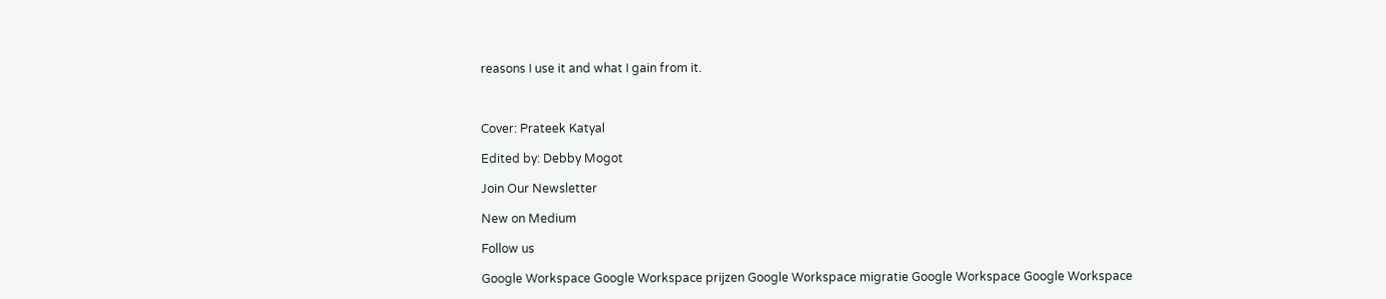reasons I use it and what I gain from it.



Cover: Prateek Katyal

Edited by: Debby Mogot

Join Our Newsletter

New on Medium

Follow us

Google Workspace Google Workspace prijzen Google Workspace migratie Google Workspace Google Workspace